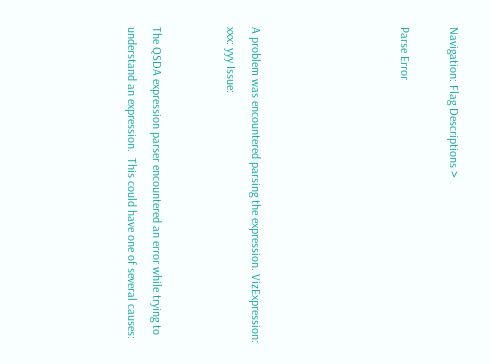Navigation: Flag Descriptions >

Parse Error





A problem was encountered parsing the expression. VizExpression: xxx: yyy Issue:


The QSDA expression parser encountered an error while trying to understand an expression.  This could have one of several causes: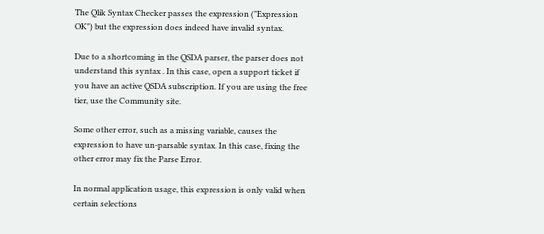The Qlik Syntax Checker passes the expression ("Expression OK") but the expression does indeed have invalid syntax.

Due to a shortcoming in the QSDA parser, the parser does not understand this syntax . In this case, open a support ticket if you have an active QSDA subscription. If you are using the free tier, use the Community site.

Some other error, such as a missing variable, causes the expression to have un-parsable syntax. In this case, fixing the other error may fix the Parse Error.

In normal application usage, this expression is only valid when certain selections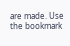are made. Use the bookmark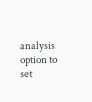analysis option to set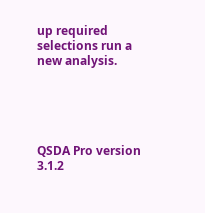up required selections run a new analysis.





QSDA Pro version 3.1.2